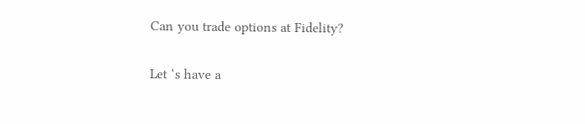Can you trade options at Fidelity?

Let ‘s have a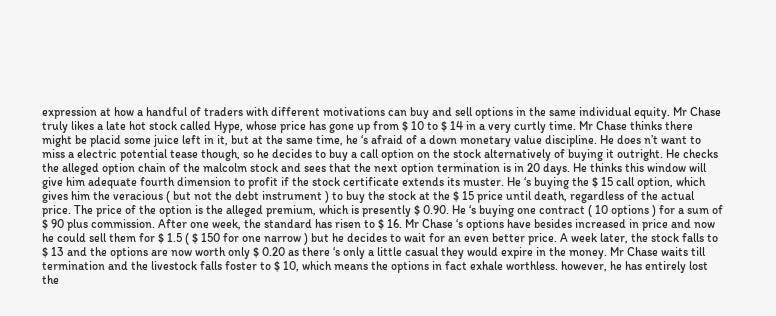expression at how a handful of traders with different motivations can buy and sell options in the same individual equity. Mr Chase truly likes a late hot stock called Hype, whose price has gone up from $ 10 to $ 14 in a very curtly time. Mr Chase thinks there might be placid some juice left in it, but at the same time, he ‘s afraid of a down monetary value discipline. He does n’t want to miss a electric potential tease though, so he decides to buy a call option on the stock alternatively of buying it outright. He checks the alleged option chain of the malcolm stock and sees that the next option termination is in 20 days. He thinks this window will give him adequate fourth dimension to profit if the stock certificate extends its muster. He ‘s buying the $ 15 call option, which gives him the veracious ( but not the debt instrument ) to buy the stock at the $ 15 price until death, regardless of the actual price. The price of the option is the alleged premium, which is presently $ 0.90. He ‘s buying one contract ( 10 options ) for a sum of $ 90 plus commission. After one week, the standard has risen to $ 16. Mr Chase ‘s options have besides increased in price and now he could sell them for $ 1.5 ( $ 150 for one narrow ) but he decides to wait for an even better price. A week later, the stock falls to $ 13 and the options are now worth only $ 0.20 as there ‘s only a little casual they would expire in the money. Mr Chase waits till termination and the livestock falls foster to $ 10, which means the options in fact exhale worthless. however, he has entirely lost the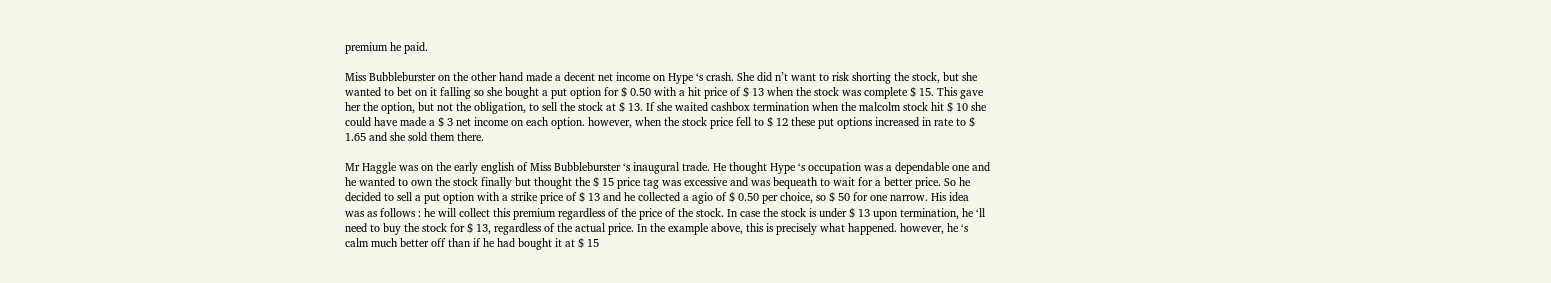premium he paid.

Miss Bubbleburster on the other hand made a decent net income on Hype ‘s crash. She did n’t want to risk shorting the stock, but she wanted to bet on it falling so she bought a put option for $ 0.50 with a hit price of $ 13 when the stock was complete $ 15. This gave her the option, but not the obligation, to sell the stock at $ 13. If she waited cashbox termination when the malcolm stock hit $ 10 she could have made a $ 3 net income on each option. however, when the stock price fell to $ 12 these put options increased in rate to $ 1.65 and she sold them there.

Mr Haggle was on the early english of Miss Bubbleburster ‘s inaugural trade. He thought Hype ‘s occupation was a dependable one and he wanted to own the stock finally but thought the $ 15 price tag was excessive and was bequeath to wait for a better price. So he decided to sell a put option with a strike price of $ 13 and he collected a agio of $ 0.50 per choice, so $ 50 for one narrow. His idea was as follows : he will collect this premium regardless of the price of the stock. In case the stock is under $ 13 upon termination, he ‘ll need to buy the stock for $ 13, regardless of the actual price. In the example above, this is precisely what happened. however, he ‘s calm much better off than if he had bought it at $ 15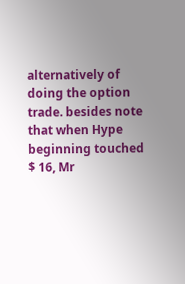alternatively of doing the option trade. besides note that when Hype beginning touched $ 16, Mr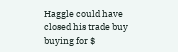Haggle could have closed his trade buy buying for $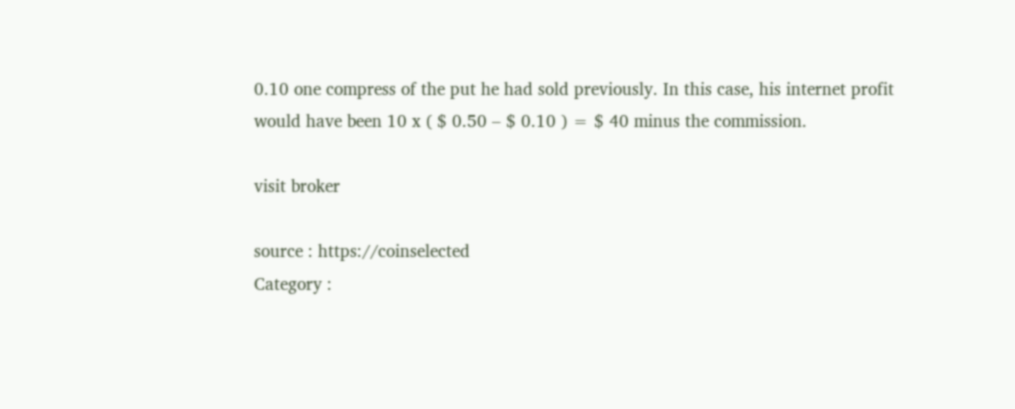0.10 one compress of the put he had sold previously. In this case, his internet profit would have been 10 x ( $ 0.50 – $ 0.10 ) = $ 40 minus the commission.

visit broker

source : https://coinselected
Category :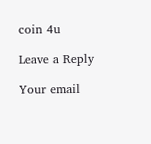coin 4u

Leave a Reply

Your email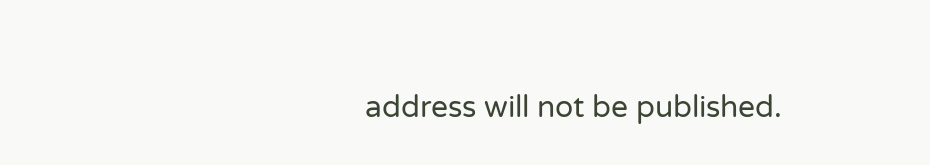address will not be published.